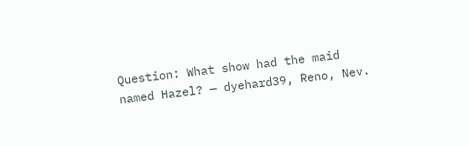Question: What show had the maid named Hazel? — dyehard39, Reno, Nev.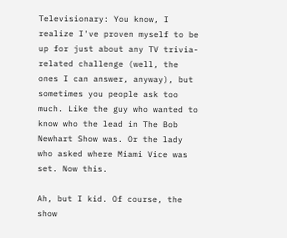Televisionary: You know, I realize I've proven myself to be up for just about any TV trivia-related challenge (well, the ones I can answer, anyway), but sometimes you people ask too much. Like the guy who wanted to know who the lead in The Bob Newhart Show was. Or the lady who asked where Miami Vice was set. Now this.

Ah, but I kid. Of course, the show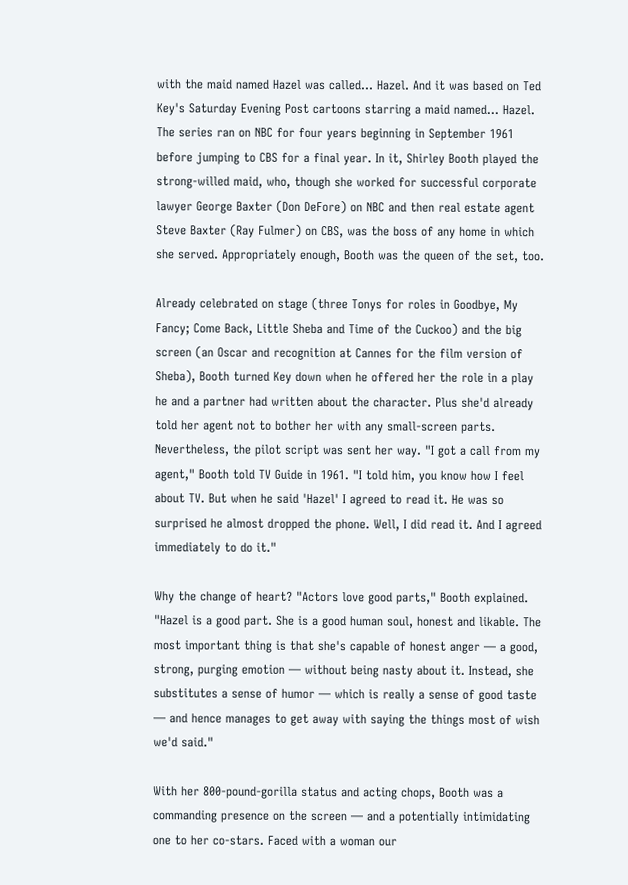with the maid named Hazel was called... Hazel. And it was based on Ted Key's Saturday Evening Post cartoons starring a maid named... Hazel. The series ran on NBC for four years beginning in September 1961 before jumping to CBS for a final year. In it, Shirley Booth played the strong-willed maid, who, though she worked for successful corporate lawyer George Baxter (Don DeFore) on NBC and then real estate agent Steve Baxter (Ray Fulmer) on CBS, was the boss of any home in which she served. Appropriately enough, Booth was the queen of the set, too.

Already celebrated on stage (three Tonys for roles in Goodbye, My Fancy; Come Back, Little Sheba and Time of the Cuckoo) and the big screen (an Oscar and recognition at Cannes for the film version of Sheba), Booth turned Key down when he offered her the role in a play he and a partner had written about the character. Plus she'd already told her agent not to bother her with any small-screen parts. Nevertheless, the pilot script was sent her way. "I got a call from my agent," Booth told TV Guide in 1961. "I told him, you know how I feel about TV. But when he said 'Hazel' I agreed to read it. He was so surprised he almost dropped the phone. Well, I did read it. And I agreed immediately to do it."

Why the change of heart? "Actors love good parts," Booth explained. "Hazel is a good part. She is a good human soul, honest and likable. The most important thing is that she's capable of honest anger — a good, strong, purging emotion — without being nasty about it. Instead, she substitutes a sense of humor — which is really a sense of good taste — and hence manages to get away with saying the things most of wish we'd said."

With her 800-pound-gorilla status and acting chops, Booth was a commanding presence on the screen — and a potentially intimidating one to her co-stars. Faced with a woman our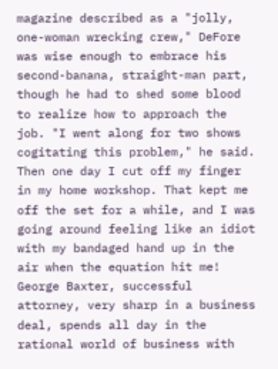magazine described as a "jolly, one-woman wrecking crew," DeFore was wise enough to embrace his second-banana, straight-man part, though he had to shed some blood to realize how to approach the job. "I went along for two shows cogitating this problem," he said. Then one day I cut off my finger in my home workshop. That kept me off the set for a while, and I was going around feeling like an idiot with my bandaged hand up in the air when the equation hit me! George Baxter, successful attorney, very sharp in a business deal, spends all day in the rational world of business with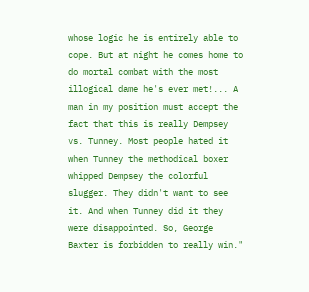whose logic he is entirely able to cope. But at night he comes home to do mortal combat with the most illogical dame he's ever met!... A man in my position must accept the fact that this is really Dempsey vs. Tunney. Most people hated it when Tunney the methodical boxer whipped Dempsey the colorful slugger. They didn't want to see it. And when Tunney did it they were disappointed. So, George Baxter is forbidden to really win."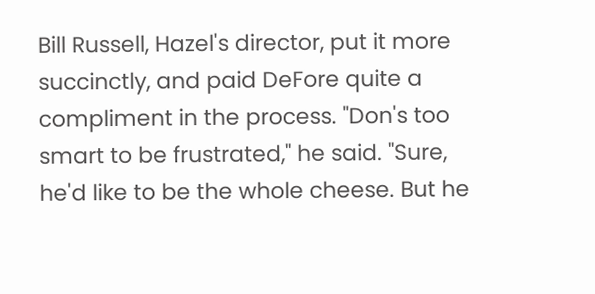Bill Russell, Hazel's director, put it more succinctly, and paid DeFore quite a compliment in the process. "Don's too smart to be frustrated," he said. "Sure, he'd like to be the whole cheese. But he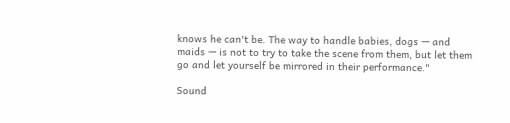knows he can't be. The way to handle babies, dogs — and maids — is not to try to take the scene from them, but let them go and let yourself be mirrored in their performance."

Sound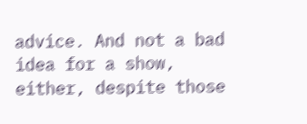advice. And not a bad idea for a show, either, despite those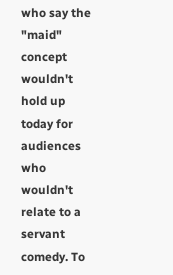who say the "maid" concept wouldn't hold up today for audiences who wouldn't relate to a servant comedy. To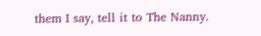them I say, tell it to The Nanny.